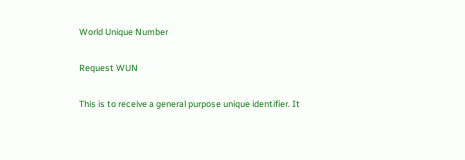World Unique Number

Request WUN

This is to receive a general purpose unique identifier. It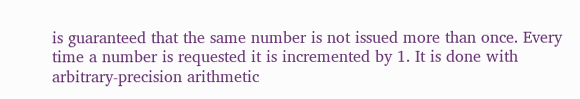is guaranteed that the same number is not issued more than once. Every time a number is requested it is incremented by 1. It is done with arbitrary-precision arithmetic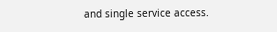and single service access.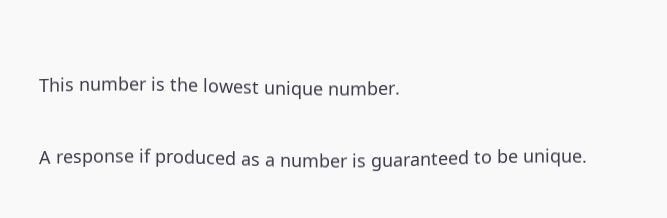This number is the lowest unique number.

A response if produced as a number is guaranteed to be unique.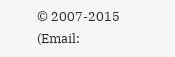© 2007-2015 (Email: